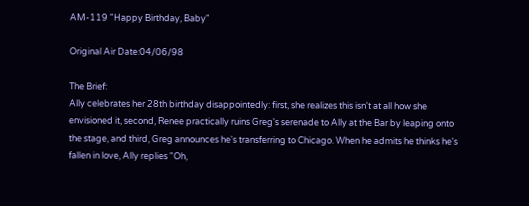AM-119 "Happy Birthday, Baby"

Original Air Date:04/06/98

The Brief:
Ally celebrates her 28th birthday disappointedly: first, she realizes this isn't at all how she envisioned it, second, Renee practically ruins Greg's serenade to Ally at the Bar by leaping onto the stage, and third, Greg announces he's transferring to Chicago. When he admits he thinks he's fallen in love, Ally replies "Oh,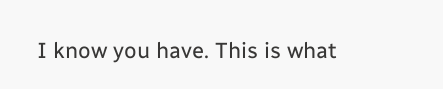I know you have. This is what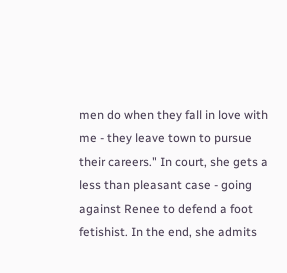men do when they fall in love with me - they leave town to pursue their careers." In court, she gets a less than pleasant case - going against Renee to defend a foot fetishist. In the end, she admits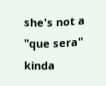she's not a "que sera" kinda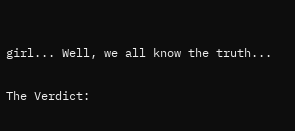girl... Well, we all know the truth...

The Verdict: